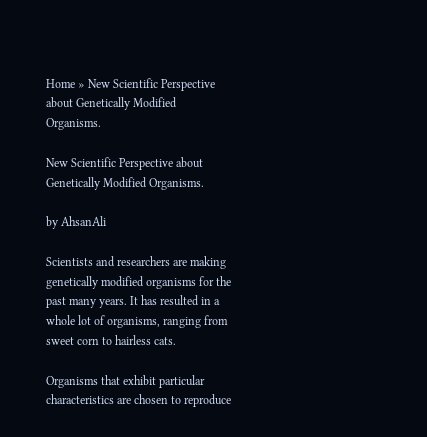Home » New Scientific Perspective about Genetically Modified Organisms.

New Scientific Perspective about Genetically Modified Organisms.

by AhsanAli

Scientists and researchers are making genetically modified organisms for the past many years. It has resulted in a whole lot of organisms, ranging from sweet corn to hairless cats.

Organisms that exhibit particular characteristics are chosen to reproduce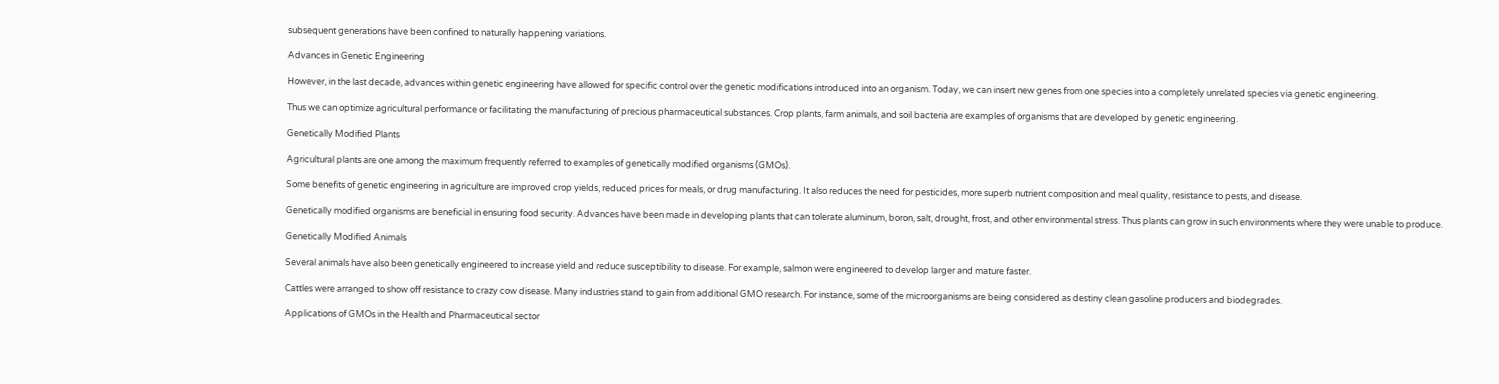subsequent generations have been confined to naturally happening variations.

Advances in Genetic Engineering

However, in the last decade, advances within genetic engineering have allowed for specific control over the genetic modifications introduced into an organism. Today, we can insert new genes from one species into a completely unrelated species via genetic engineering.

Thus we can optimize agricultural performance or facilitating the manufacturing of precious pharmaceutical substances. Crop plants, farm animals, and soil bacteria are examples of organisms that are developed by genetic engineering.

Genetically Modified Plants

Agricultural plants are one among the maximum frequently referred to examples of genetically modified organisms (GMOs).

Some benefits of genetic engineering in agriculture are improved crop yields, reduced prices for meals, or drug manufacturing. It also reduces the need for pesticides, more superb nutrient composition and meal quality, resistance to pests, and disease.

Genetically modified organisms are beneficial in ensuring food security. Advances have been made in developing plants that can tolerate aluminum, boron, salt, drought, frost, and other environmental stress. Thus plants can grow in such environments where they were unable to produce.

Genetically Modified Animals

Several animals have also been genetically engineered to increase yield and reduce susceptibility to disease. For example, salmon were engineered to develop larger and mature faster.

Cattles were arranged to show off resistance to crazy cow disease. Many industries stand to gain from additional GMO research. For instance, some of the microorganisms are being considered as destiny clean gasoline producers and biodegrades.

Applications of GMOs in the Health and Pharmaceutical sector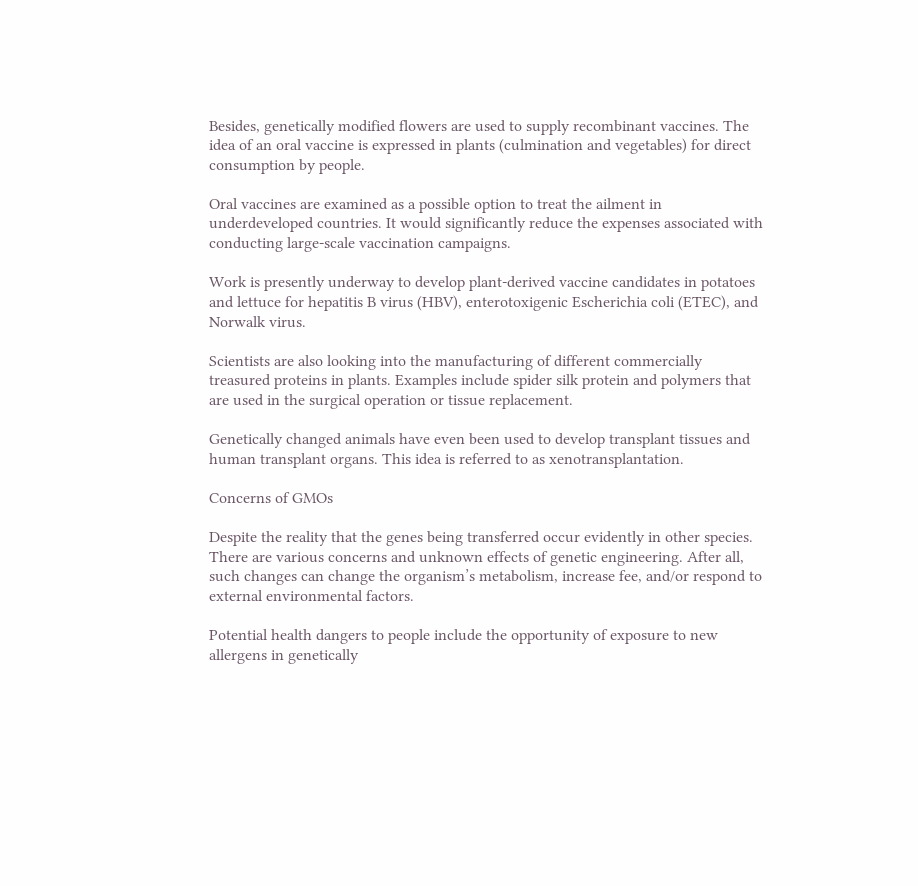Besides, genetically modified flowers are used to supply recombinant vaccines. The idea of an oral vaccine is expressed in plants (culmination and vegetables) for direct consumption by people.

Oral vaccines are examined as a possible option to treat the ailment in underdeveloped countries. It would significantly reduce the expenses associated with conducting large-scale vaccination campaigns.

Work is presently underway to develop plant-derived vaccine candidates in potatoes and lettuce for hepatitis B virus (HBV), enterotoxigenic Escherichia coli (ETEC), and Norwalk virus.

Scientists are also looking into the manufacturing of different commercially treasured proteins in plants. Examples include spider silk protein and polymers that are used in the surgical operation or tissue replacement.

Genetically changed animals have even been used to develop transplant tissues and human transplant organs. This idea is referred to as xenotransplantation.

Concerns of GMOs

Despite the reality that the genes being transferred occur evidently in other species. There are various concerns and unknown effects of genetic engineering. After all, such changes can change the organism’s metabolism, increase fee, and/or respond to external environmental factors.

Potential health dangers to people include the opportunity of exposure to new allergens in genetically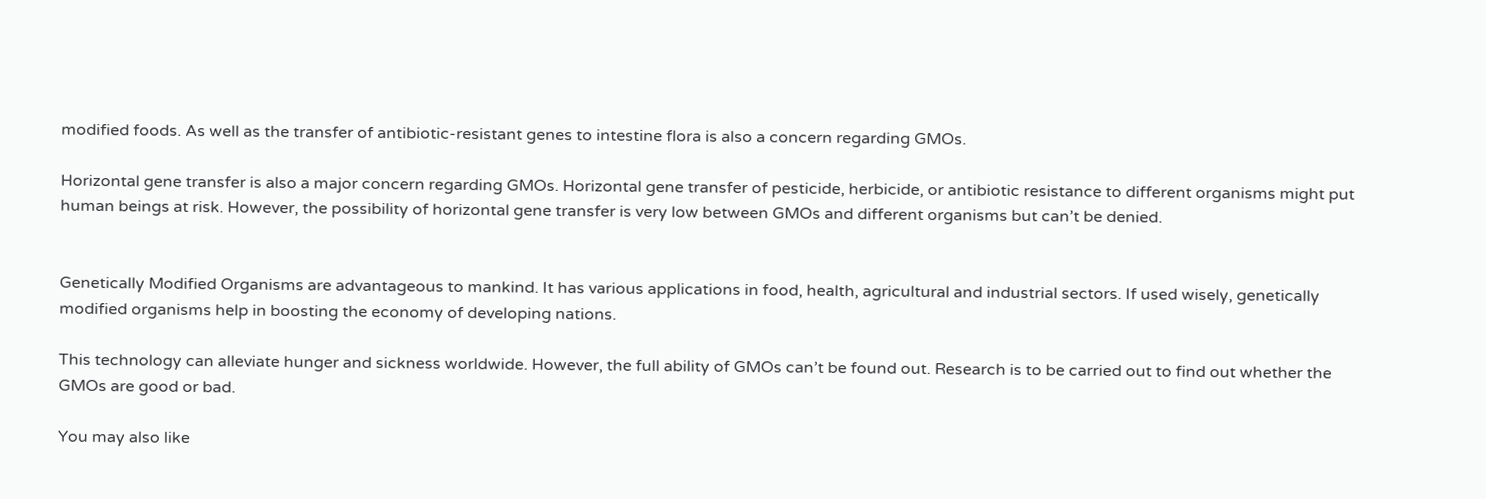modified foods. As well as the transfer of antibiotic-resistant genes to intestine flora is also a concern regarding GMOs.

Horizontal gene transfer is also a major concern regarding GMOs. Horizontal gene transfer of pesticide, herbicide, or antibiotic resistance to different organisms might put human beings at risk. However, the possibility of horizontal gene transfer is very low between GMOs and different organisms but can’t be denied.


Genetically Modified Organisms are advantageous to mankind. It has various applications in food, health, agricultural and industrial sectors. If used wisely, genetically modified organisms help in boosting the economy of developing nations.

This technology can alleviate hunger and sickness worldwide. However, the full ability of GMOs can’t be found out. Research is to be carried out to find out whether the GMOs are good or bad.

You may also like